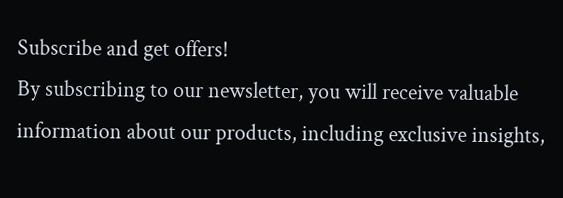Subscribe and get offers!
By subscribing to our newsletter, you will receive valuable information about our products, including exclusive insights,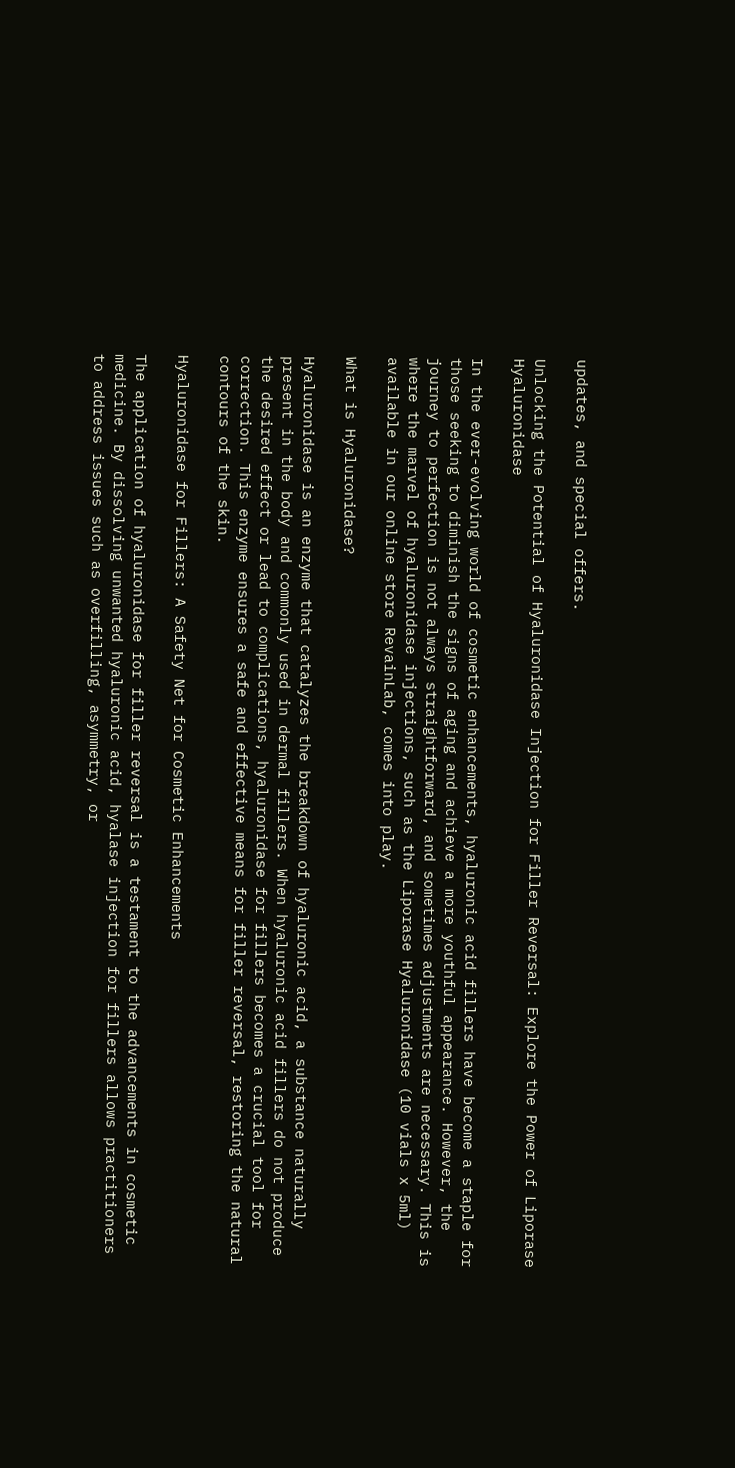updates, and special offers.

Unlocking the Potential of Hyaluronidase Injection for Filler Reversal: Explore the Power of Liporase Hyaluronidase

In the ever-evolving world of cosmetic enhancements, hyaluronic acid fillers have become a staple for those seeking to diminish the signs of aging and achieve a more youthful appearance. However, the journey to perfection is not always straightforward, and sometimes adjustments are necessary. This is where the marvel of hyaluronidase injections, such as the Liporase Hyaluronidase (10 vials x 5ml) available in our online store RevainLab, comes into play.

What is Hyaluronidase?

Hyaluronidase is an enzyme that catalyzes the breakdown of hyaluronic acid, a substance naturally present in the body and commonly used in dermal fillers. When hyaluronic acid fillers do not produce the desired effect or lead to complications, hyaluronidase for fillers becomes a crucial tool for correction. This enzyme ensures a safe and effective means for filler reversal, restoring the natural contours of the skin.

Hyaluronidase for Fillers: A Safety Net for Cosmetic Enhancements

The application of hyaluronidase for filler reversal is a testament to the advancements in cosmetic medicine. By dissolving unwanted hyaluronic acid, hyalase injection for fillers allows practitioners to address issues such as overfilling, asymmetry, or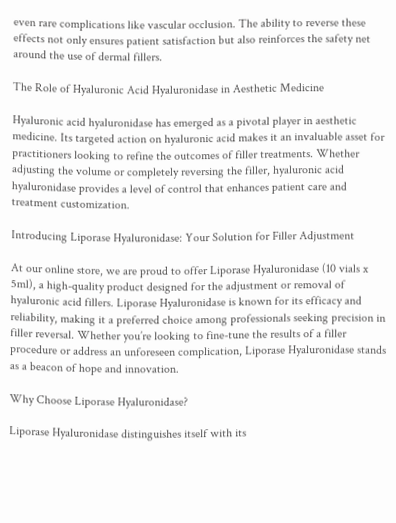even rare complications like vascular occlusion. The ability to reverse these effects not only ensures patient satisfaction but also reinforces the safety net around the use of dermal fillers.

The Role of Hyaluronic Acid Hyaluronidase in Aesthetic Medicine

Hyaluronic acid hyaluronidase has emerged as a pivotal player in aesthetic medicine. Its targeted action on hyaluronic acid makes it an invaluable asset for practitioners looking to refine the outcomes of filler treatments. Whether adjusting the volume or completely reversing the filler, hyaluronic acid hyaluronidase provides a level of control that enhances patient care and treatment customization.

Introducing Liporase Hyaluronidase: Your Solution for Filler Adjustment

At our online store, we are proud to offer Liporase Hyaluronidase (10 vials x 5ml), a high-quality product designed for the adjustment or removal of hyaluronic acid fillers. Liporase Hyaluronidase is known for its efficacy and reliability, making it a preferred choice among professionals seeking precision in filler reversal. Whether you’re looking to fine-tune the results of a filler procedure or address an unforeseen complication, Liporase Hyaluronidase stands as a beacon of hope and innovation.

Why Choose Liporase Hyaluronidase?

Liporase Hyaluronidase distinguishes itself with its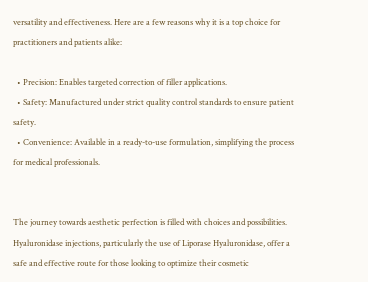versatility and effectiveness. Here are a few reasons why it is a top choice for practitioners and patients alike:

  • Precision: Enables targeted correction of filler applications.
  • Safety: Manufactured under strict quality control standards to ensure patient safety.
  • Convenience: Available in a ready-to-use formulation, simplifying the process for medical professionals.


The journey towards aesthetic perfection is filled with choices and possibilities. Hyaluronidase injections, particularly the use of Liporase Hyaluronidase, offer a safe and effective route for those looking to optimize their cosmetic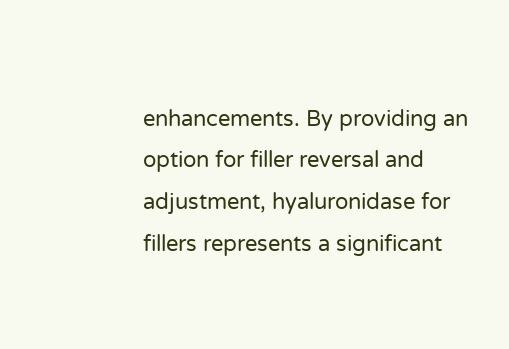enhancements. By providing an option for filler reversal and adjustment, hyaluronidase for fillers represents a significant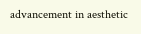advancement in aesthetic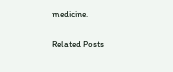medicine.

Related Posts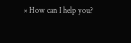× How can I help you?